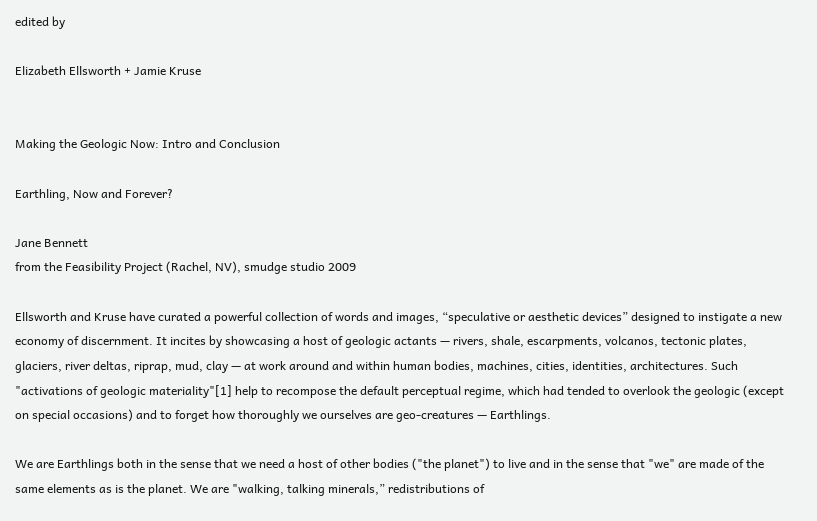edited by

Elizabeth Ellsworth + Jamie Kruse


Making the Geologic Now: Intro and Conclusion

Earthling, Now and Forever?

Jane Bennett
from the Feasibility Project (Rachel, NV), smudge studio 2009

Ellsworth and Kruse have curated a powerful collection of words and images, “speculative or aesthetic devices” designed to instigate a new economy of discernment. It incites by showcasing a host of geologic actants — rivers, shale, escarpments, volcanos, tectonic plates, glaciers, river deltas, riprap, mud, clay — at work around and within human bodies, machines, cities, identities, architectures. Such "activations of geologic materiality"[1] help to recompose the default perceptual regime, which had tended to overlook the geologic (except on special occasions) and to forget how thoroughly we ourselves are geo-creatures — Earthlings.

We are Earthlings both in the sense that we need a host of other bodies ("the planet") to live and in the sense that "we" are made of the same elements as is the planet. We are "walking, talking minerals,” redistributions of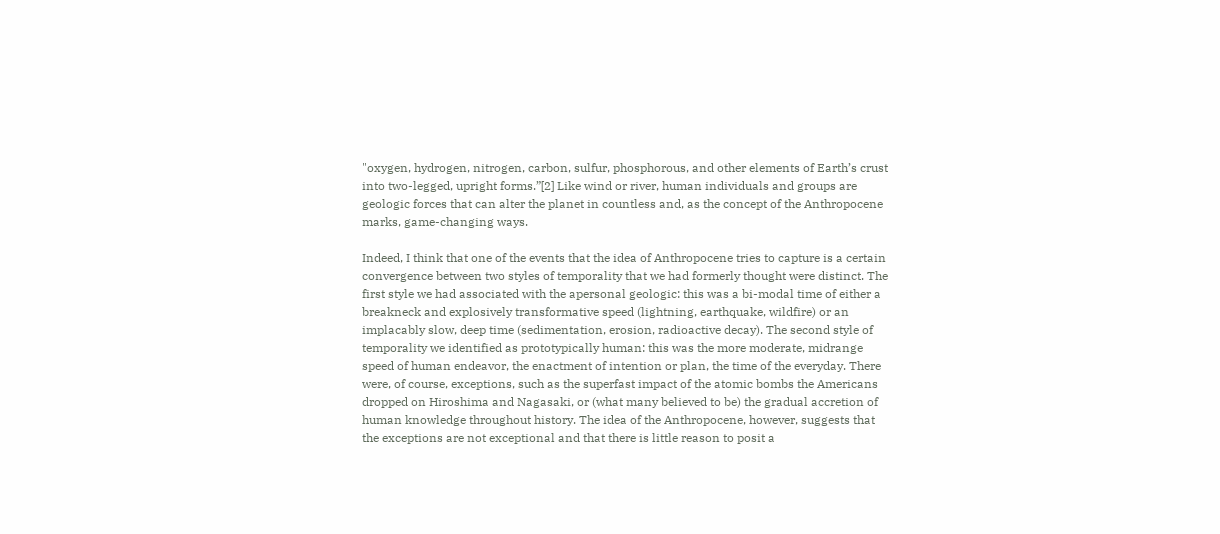"oxygen, hydrogen, nitrogen, carbon, sulfur, phosphorous, and other elements of Earth’s crust into two-legged, upright forms.”[2] Like wind or river, human individuals and groups are geologic forces that can alter the planet in countless and, as the concept of the Anthropocene marks, game-changing ways.

Indeed, I think that one of the events that the idea of Anthropocene tries to capture is a certain convergence between two styles of temporality that we had formerly thought were distinct. The first style we had associated with the apersonal geologic: this was a bi-modal time of either a breakneck and explosively transformative speed (lightning, earthquake, wildfire) or an implacably slow, deep time (sedimentation, erosion, radioactive decay). The second style of temporality we identified as prototypically human: this was the more moderate, midrange speed of human endeavor, the enactment of intention or plan, the time of the everyday. There were, of course, exceptions, such as the superfast impact of the atomic bombs the Americans dropped on Hiroshima and Nagasaki, or (what many believed to be) the gradual accretion of human knowledge throughout history. The idea of the Anthropocene, however, suggests that the exceptions are not exceptional and that there is little reason to posit a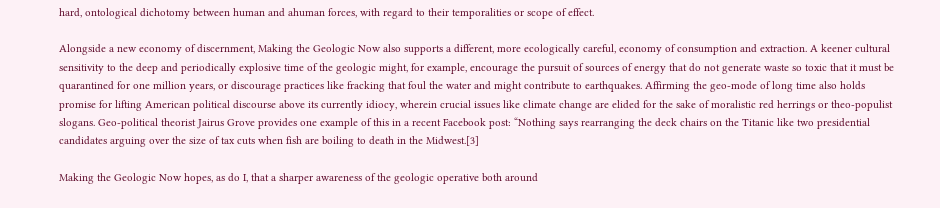hard, ontological dichotomy between human and ahuman forces, with regard to their temporalities or scope of effect.

Alongside a new economy of discernment, Making the Geologic Now also supports a different, more ecologically careful, economy of consumption and extraction. A keener cultural sensitivity to the deep and periodically explosive time of the geologic might, for example, encourage the pursuit of sources of energy that do not generate waste so toxic that it must be quarantined for one million years, or discourage practices like fracking that foul the water and might contribute to earthquakes. Affirming the geo-mode of long time also holds promise for lifting American political discourse above its currently idiocy, wherein crucial issues like climate change are elided for the sake of moralistic red herrings or theo-populist slogans. Geo-political theorist Jairus Grove provides one example of this in a recent Facebook post: “Nothing says rearranging the deck chairs on the Titanic like two presidential candidates arguing over the size of tax cuts when fish are boiling to death in the Midwest.[3]

Making the Geologic Now hopes, as do I, that a sharper awareness of the geologic operative both around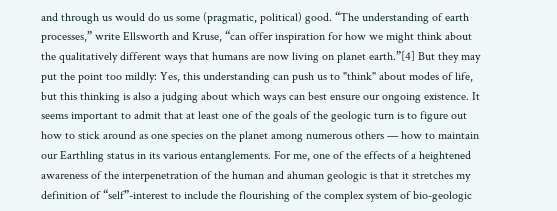and through us would do us some (pragmatic, political) good. “The understanding of earth processes,” write Ellsworth and Kruse, “can offer inspiration for how we might think about the qualitatively different ways that humans are now living on planet earth.”[4] But they may put the point too mildly: Yes, this understanding can push us to "think" about modes of life, but this thinking is also a judging about which ways can best ensure our ongoing existence. It seems important to admit that at least one of the goals of the geologic turn is to figure out how to stick around as one species on the planet among numerous others — how to maintain our Earthling status in its various entanglements. For me, one of the effects of a heightened awareness of the interpenetration of the human and ahuman geologic is that it stretches my definition of “self”-interest to include the flourishing of the complex system of bio-geologic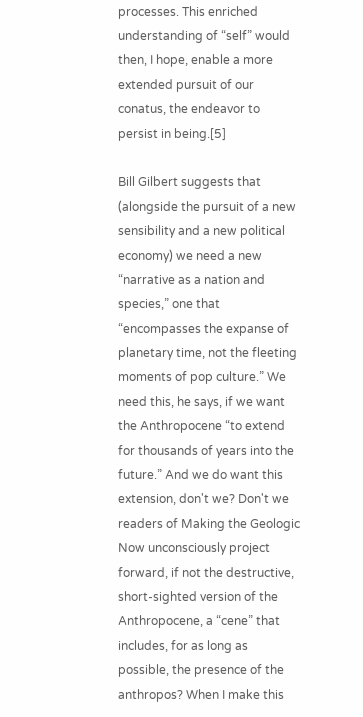processes. This enriched understanding of “self” would then, I hope, enable a more extended pursuit of our conatus, the endeavor to persist in being.[5]

Bill Gilbert suggests that (alongside the pursuit of a new sensibility and a new political economy) we need a new “narrative as a nation and species,” one that “encompasses the expanse of planetary time, not the fleeting moments of pop culture.” We need this, he says, if we want the Anthropocene “to extend for thousands of years into the future.” And we do want this extension, don't we? Don't we readers of Making the Geologic Now unconsciously project forward, if not the destructive, short-sighted version of the Anthropocene, a “cene” that includes, for as long as possible, the presence of the anthropos? When I make this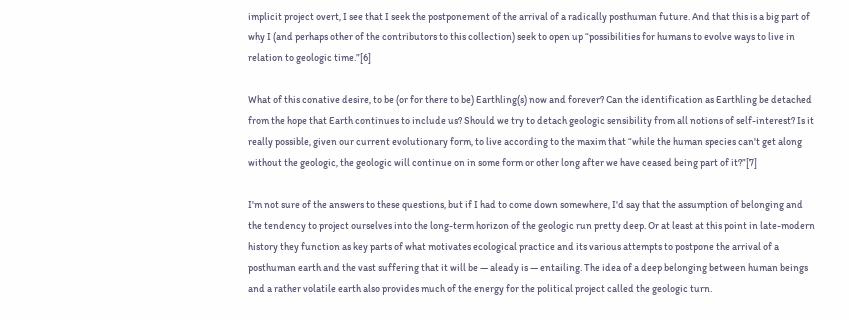implicit project overt, I see that I seek the postponement of the arrival of a radically posthuman future. And that this is a big part of why I (and perhaps other of the contributors to this collection) seek to open up “possibilities for humans to evolve ways to live in relation to geologic time.”[6]

What of this conative desire, to be (or for there to be) Earthling(s) now and forever? Can the identification as Earthling be detached from the hope that Earth continues to include us? Should we try to detach geologic sensibility from all notions of self-interest? Is it really possible, given our current evolutionary form, to live according to the maxim that “while the human species can't get along without the geologic, the geologic will continue on in some form or other long after we have ceased being part of it?”[7]

I'm not sure of the answers to these questions, but if I had to come down somewhere, I'd say that the assumption of belonging and the tendency to project ourselves into the long-term horizon of the geologic run pretty deep. Or at least at this point in late-modern history they function as key parts of what motivates ecological practice and its various attempts to postpone the arrival of a posthuman earth and the vast suffering that it will be — aleady is — entailing. The idea of a deep belonging between human beings and a rather volatile earth also provides much of the energy for the political project called the geologic turn.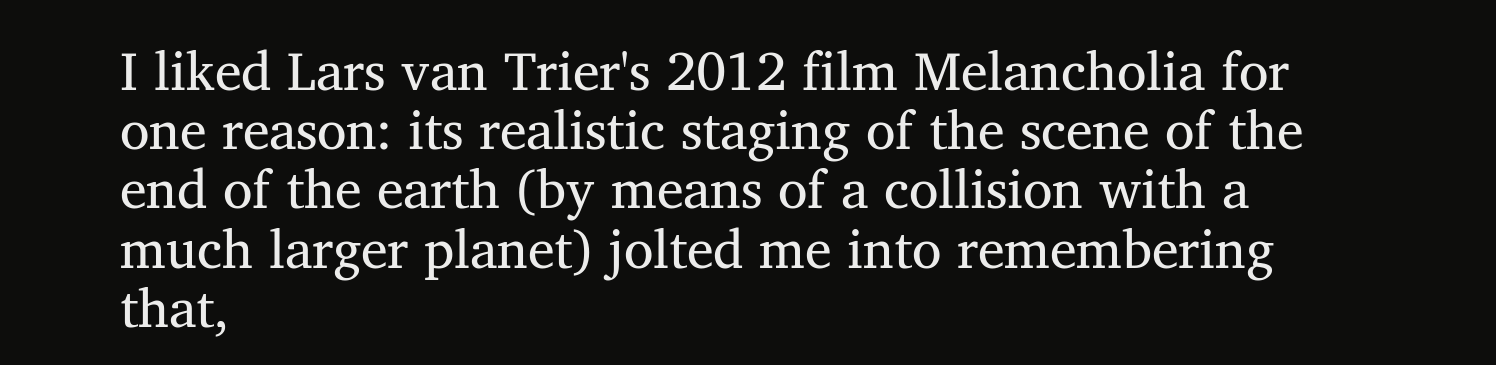I liked Lars van Trier's 2012 film Melancholia for one reason: its realistic staging of the scene of the end of the earth (by means of a collision with a much larger planet) jolted me into remembering that,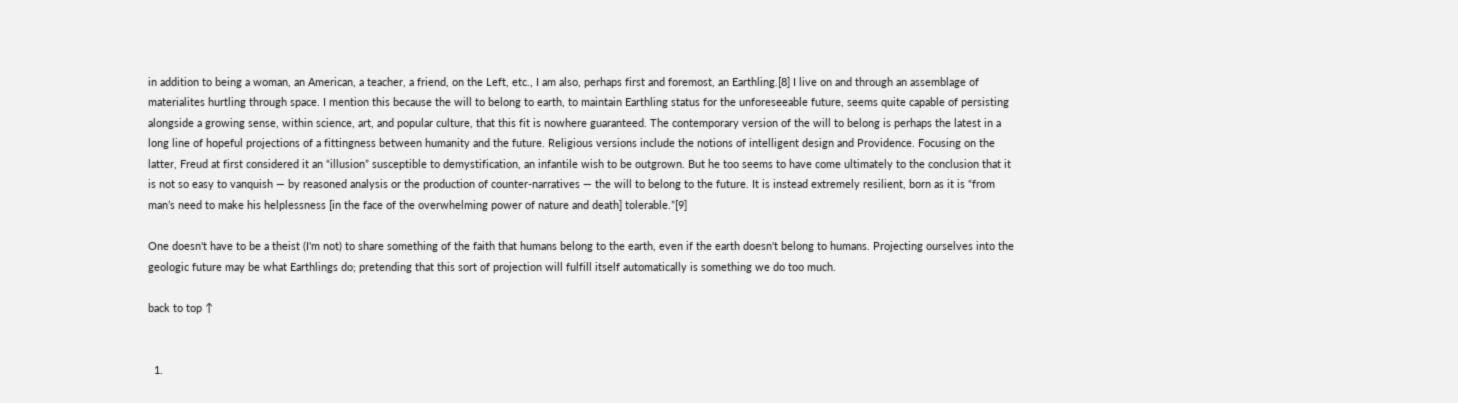in addition to being a woman, an American, a teacher, a friend, on the Left, etc., I am also, perhaps first and foremost, an Earthling.[8] I live on and through an assemblage of materialites hurtling through space. I mention this because the will to belong to earth, to maintain Earthling status for the unforeseeable future, seems quite capable of persisting alongside a growing sense, within science, art, and popular culture, that this fit is nowhere guaranteed. The contemporary version of the will to belong is perhaps the latest in a long line of hopeful projections of a fittingness between humanity and the future. Religious versions include the notions of intelligent design and Providence. Focusing on the latter, Freud at first considered it an “illusion” susceptible to demystification, an infantile wish to be outgrown. But he too seems to have come ultimately to the conclusion that it is not so easy to vanquish — by reasoned analysis or the production of counter-narratives — the will to belong to the future. It is instead extremely resilient, born as it is “from man’s need to make his helplessness [in the face of the overwhelming power of nature and death] tolerable.”[9]

One doesn't have to be a theist (I'm not) to share something of the faith that humans belong to the earth, even if the earth doesn't belong to humans. Projecting ourselves into the geologic future may be what Earthlings do; pretending that this sort of projection will fulfill itself automatically is something we do too much.

back to top ↑


  1.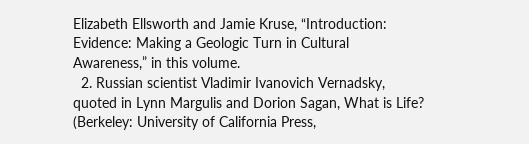Elizabeth Ellsworth and Jamie Kruse, “Introduction: Evidence: Making a Geologic Turn in Cultural Awareness,” in this volume.
  2. Russian scientist Vladimir Ivanovich Vernadsky, quoted in Lynn Margulis and Dorion Sagan, What is Life? (Berkeley: University of California Press,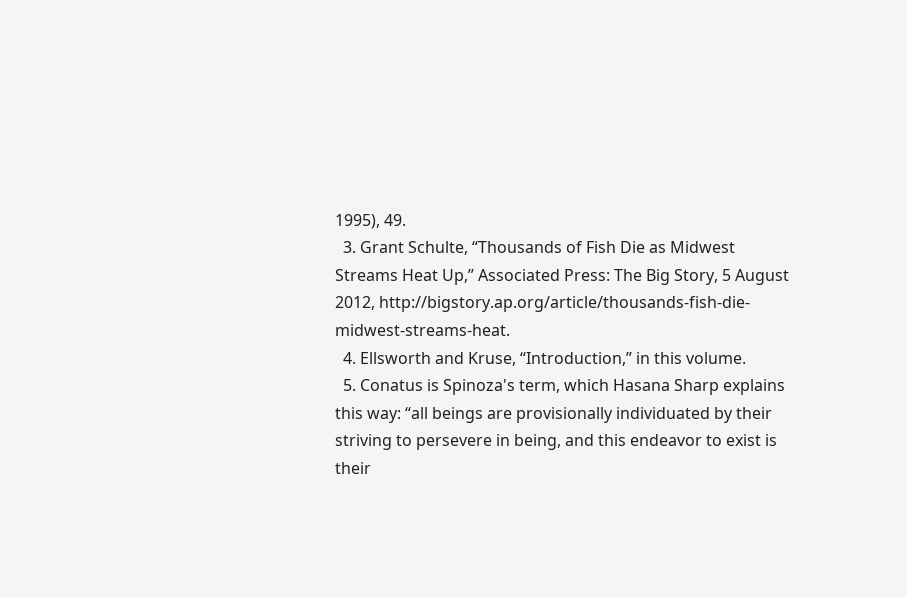1995), 49.
  3. Grant Schulte, “Thousands of Fish Die as Midwest Streams Heat Up,” Associated Press: The Big Story, 5 August 2012, http://bigstory.ap.org/article/thousands-fish-die-midwest-streams-heat.
  4. Ellsworth and Kruse, “Introduction,” in this volume.
  5. Conatus is Spinoza's term, which Hasana Sharp explains this way: “all beings are provisionally individuated by their striving to persevere in being, and this endeavor to exist is their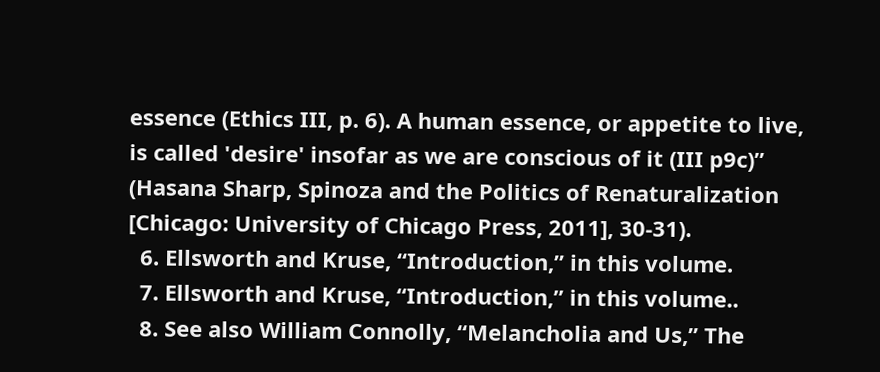essence (Ethics III, p. 6). A human essence, or appetite to live, is called 'desire' insofar as we are conscious of it (III p9c)” (Hasana Sharp, Spinoza and the Politics of Renaturalization [Chicago: University of Chicago Press, 2011], 30-31).
  6. Ellsworth and Kruse, “Introduction,” in this volume.
  7. Ellsworth and Kruse, “Introduction,” in this volume..
  8. See also William Connolly, “Melancholia and Us,” The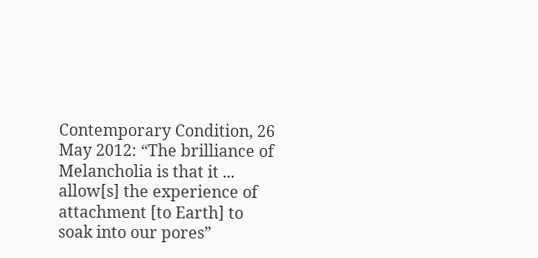Contemporary Condition, 26 May 2012: “The brilliance of Melancholia is that it ... allow[s] the experience of attachment [to Earth] to soak into our pores”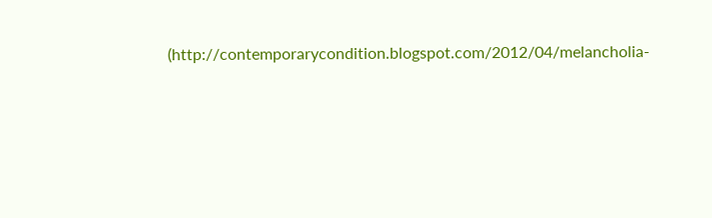(http://contemporarycondition.blogspot.com/2012/04/melancholia-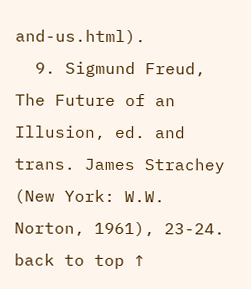and-us.html).
  9. Sigmund Freud, The Future of an Illusion, ed. and trans. James Strachey (New York: W.W. Norton, 1961), 23-24.
back to top ↑